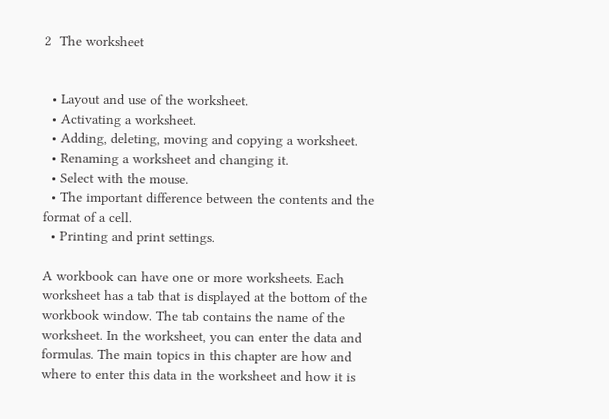2  The worksheet


  • Layout and use of the worksheet.
  • Activating a worksheet.
  • Adding, deleting, moving and copying a worksheet.
  • Renaming a worksheet and changing it.
  • Select with the mouse.
  • The important difference between the contents and the format of a cell.
  • Printing and print settings.

A workbook can have one or more worksheets. Each worksheet has a tab that is displayed at the bottom of the workbook window. The tab contains the name of the worksheet. In the worksheet, you can enter the data and formulas. The main topics in this chapter are how and where to enter this data in the worksheet and how it is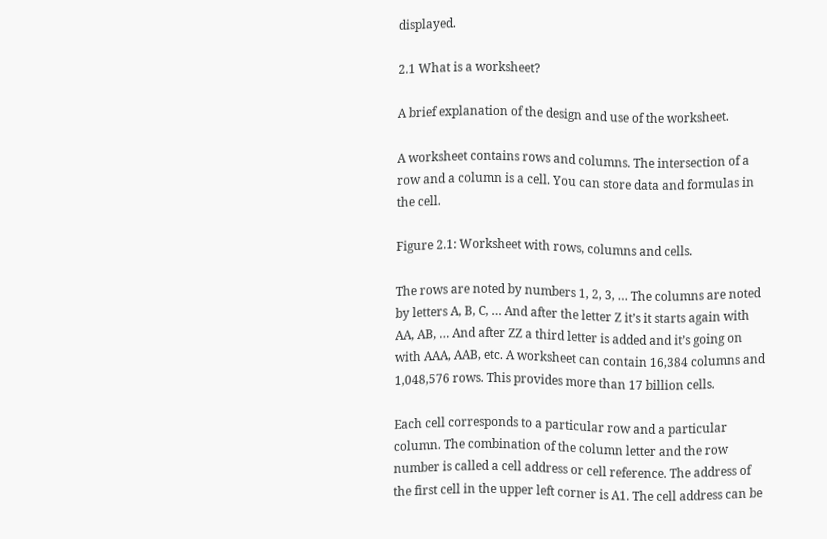displayed.

2.1 What is a worksheet?

A brief explanation of the design and use of the worksheet.

A worksheet contains rows and columns. The intersection of a row and a column is a cell. You can store data and formulas in the cell.

Figure 2.1: Worksheet with rows, columns and cells.

The rows are noted by numbers 1, 2, 3, … The columns are noted by letters A, B, C, … And after the letter Z it’s it starts again with AA, AB, … And after ZZ a third letter is added and it’s going on with AAA, AAB, etc. A worksheet can contain 16,384 columns and 1,048,576 rows. This provides more than 17 billion cells.

Each cell corresponds to a particular row and a particular column. The combination of the column letter and the row number is called a cell address or cell reference. The address of the first cell in the upper left corner is A1. The cell address can be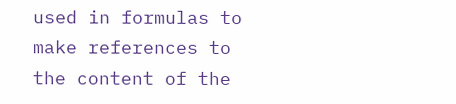used in formulas to make references to the content of the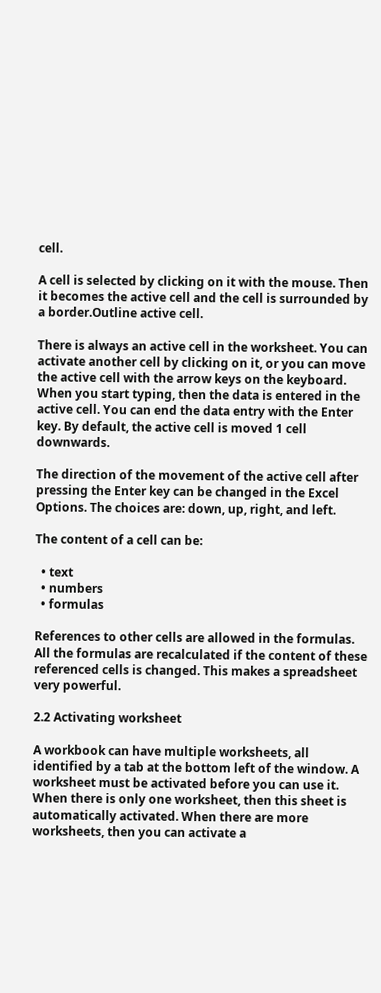cell.

A cell is selected by clicking on it with the mouse. Then it becomes the active cell and the cell is surrounded by a border.Outline active cell.

There is always an active cell in the worksheet. You can activate another cell by clicking on it, or you can move the active cell with the arrow keys on the keyboard. When you start typing, then the data is entered in the active cell. You can end the data entry with the Enter key. By default, the active cell is moved 1 cell downwards.

The direction of the movement of the active cell after pressing the Enter key can be changed in the Excel Options. The choices are: down, up, right, and left.

The content of a cell can be:

  • text
  • numbers
  • formulas

References to other cells are allowed in the formulas. All the formulas are recalculated if the content of these referenced cells is changed. This makes a spreadsheet very powerful.

2.2 Activating worksheet

A workbook can have multiple worksheets, all identified by a tab at the bottom left of the window. A worksheet must be activated before you can use it. When there is only one worksheet, then this sheet is automatically activated. When there are more worksheets, then you can activate a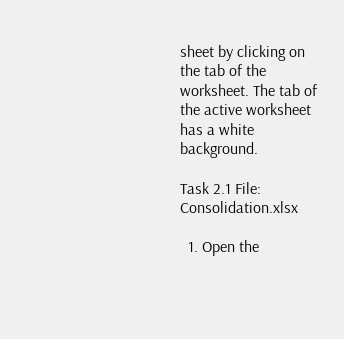sheet by clicking on the tab of the worksheet. The tab of the active worksheet has a white background.

Task 2.1 File: Consolidation.xlsx

  1. Open the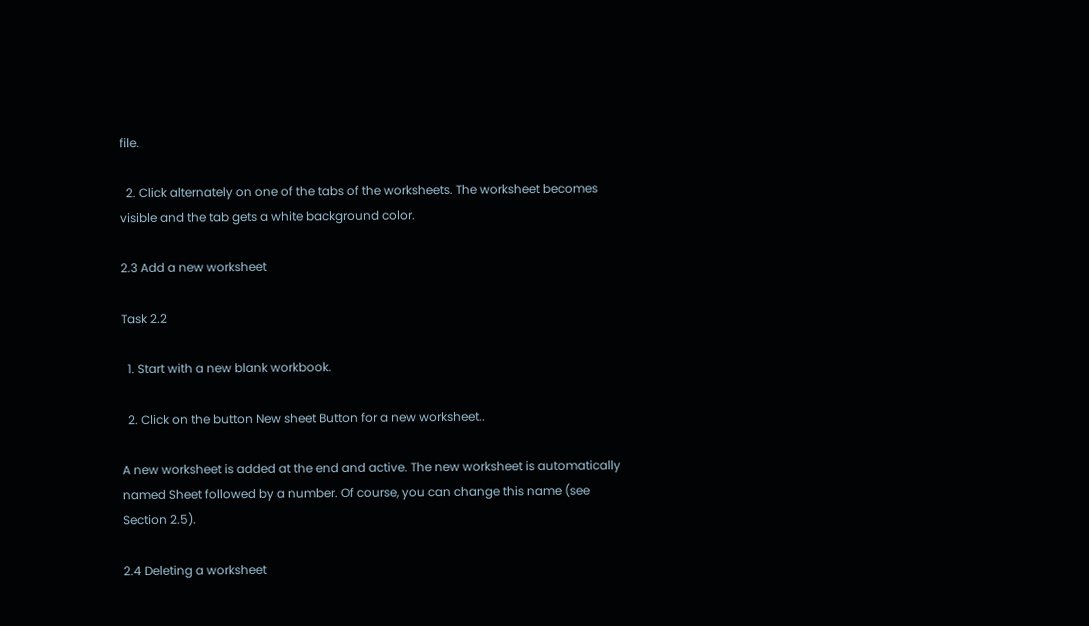file.

  2. Click alternately on one of the tabs of the worksheets. The worksheet becomes visible and the tab gets a white background color.

2.3 Add a new worksheet

Task 2.2

  1. Start with a new blank workbook.

  2. Click on the button New sheet Button for a new worksheet..

A new worksheet is added at the end and active. The new worksheet is automatically named Sheet followed by a number. Of course, you can change this name (see Section 2.5).

2.4 Deleting a worksheet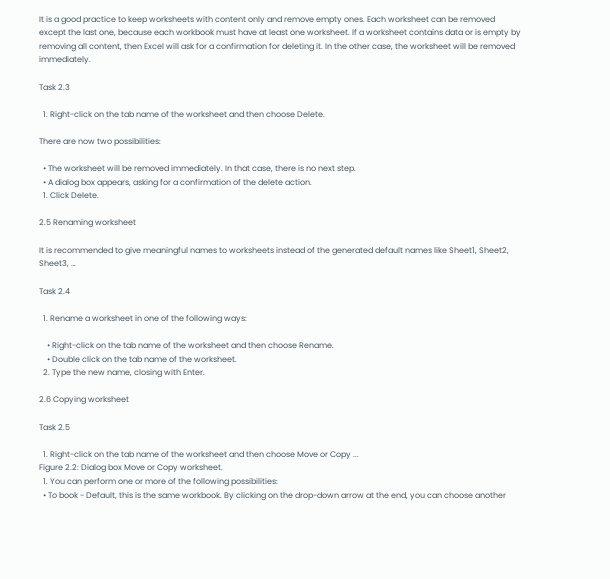It is a good practice to keep worksheets with content only and remove empty ones. Each worksheet can be removed except the last one, because each workbook must have at least one worksheet. If a worksheet contains data or is empty by removing all content, then Excel will ask for a confirmation for deleting it. In the other case, the worksheet will be removed immediately.

Task 2.3

  1. Right-click on the tab name of the worksheet and then choose Delete.

There are now two possibilities:

  • The worksheet will be removed immediately. In that case, there is no next step.
  • A dialog box appears, asking for a confirmation of the delete action.
  1. Click Delete.

2.5 Renaming worksheet

It is recommended to give meaningful names to worksheets instead of the generated default names like Sheet1, Sheet2, Sheet3, …

Task 2.4

  1. Rename a worksheet in one of the following ways:

    • Right-click on the tab name of the worksheet and then choose Rename.
    • Double click on the tab name of the worksheet.
  2. Type the new name, closing with Enter.

2.6 Copying worksheet

Task 2.5

  1. Right-click on the tab name of the worksheet and then choose Move or Copy ...
Figure 2.2: Dialog box Move or Copy worksheet.
  1. You can perform one or more of the following possibilities:
  • To book - Default, this is the same workbook. By clicking on the drop-down arrow at the end, you can choose another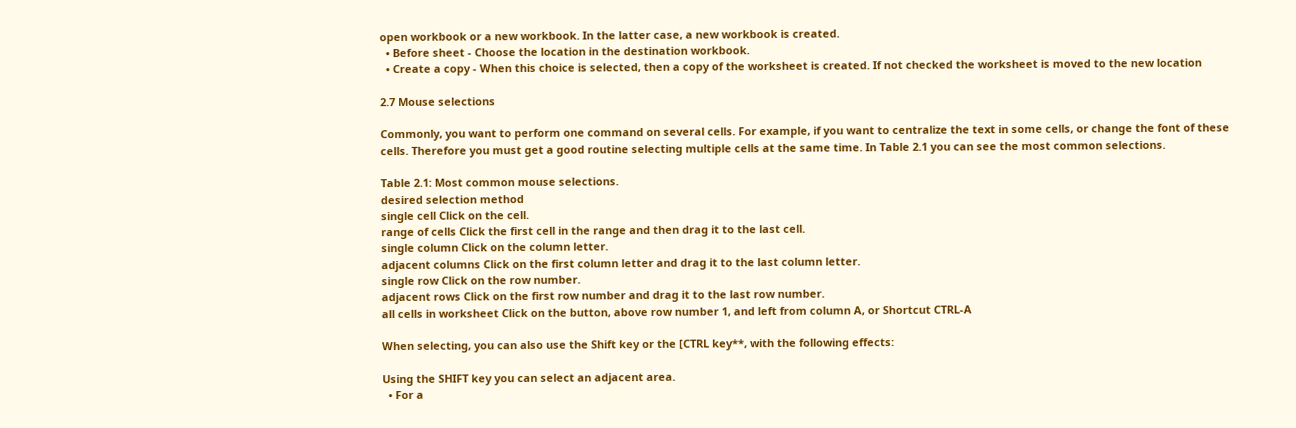open workbook or a new workbook. In the latter case, a new workbook is created.
  • Before sheet - Choose the location in the destination workbook.
  • Create a copy - When this choice is selected, then a copy of the worksheet is created. If not checked the worksheet is moved to the new location

2.7 Mouse selections

Commonly, you want to perform one command on several cells. For example, if you want to centralize the text in some cells, or change the font of these cells. Therefore you must get a good routine selecting multiple cells at the same time. In Table 2.1 you can see the most common selections.

Table 2.1: Most common mouse selections.
desired selection method
single cell Click on the cell.
range of cells Click the first cell in the range and then drag it to the last cell.
single column Click on the column letter.
adjacent columns Click on the first column letter and drag it to the last column letter.
single row Click on the row number.
adjacent rows Click on the first row number and drag it to the last row number.
all cells in worksheet Click on the button, above row number 1, and left from column A, or Shortcut CTRL-A

When selecting, you can also use the Shift key or the [CTRL key**, with the following effects:

Using the SHIFT key you can select an adjacent area.
  • For a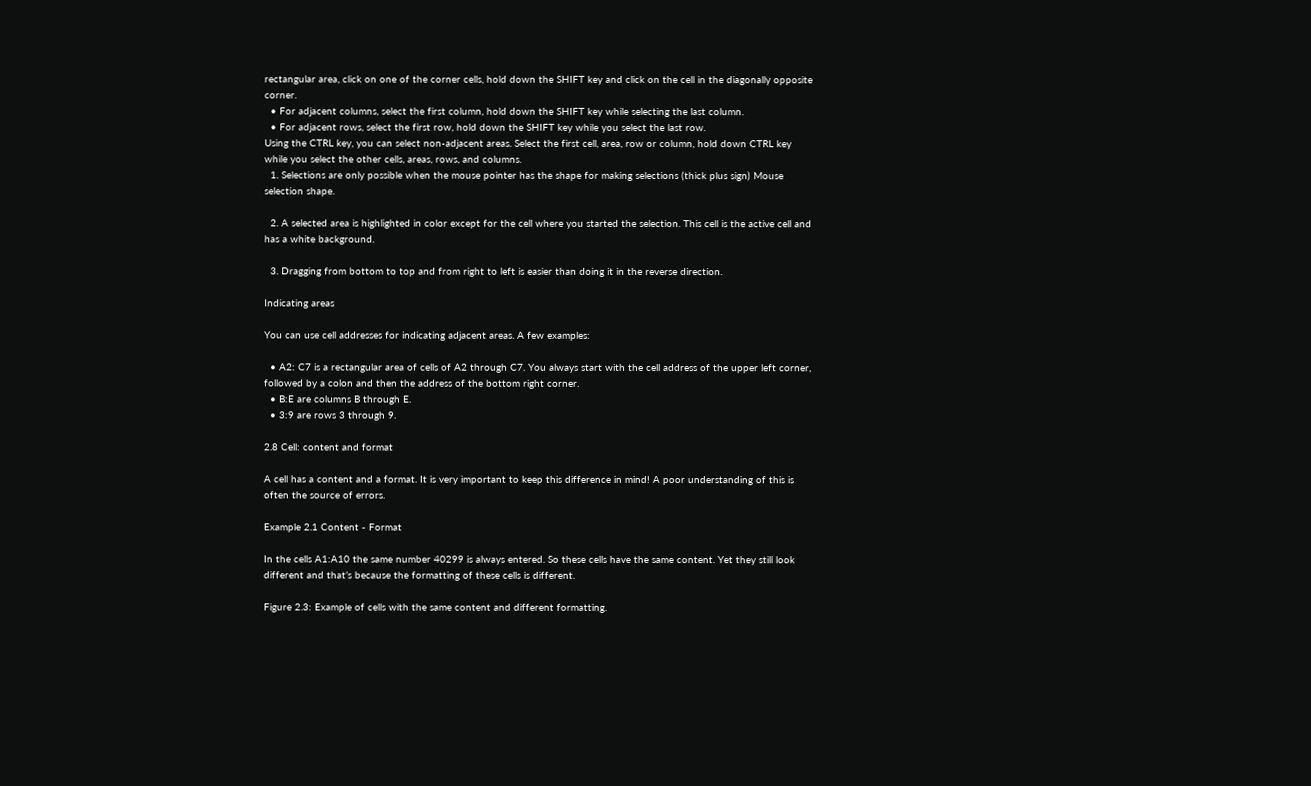rectangular area, click on one of the corner cells, hold down the SHIFT key and click on the cell in the diagonally opposite corner.
  • For adjacent columns, select the first column, hold down the SHIFT key while selecting the last column.
  • For adjacent rows, select the first row, hold down the SHIFT key while you select the last row.
Using the CTRL key, you can select non-adjacent areas. Select the first cell, area, row or column, hold down CTRL key while you select the other cells, areas, rows, and columns.
  1. Selections are only possible when the mouse pointer has the shape for making selections (thick plus sign) Mouse selection shape.

  2. A selected area is highlighted in color except for the cell where you started the selection. This cell is the active cell and has a white background.

  3. Dragging from bottom to top and from right to left is easier than doing it in the reverse direction.

Indicating areas

You can use cell addresses for indicating adjacent areas. A few examples:

  • A2: C7 is a rectangular area of cells of A2 through C7. You always start with the cell address of the upper left corner, followed by a colon and then the address of the bottom right corner.
  • B:E are columns B through E.
  • 3:9 are rows 3 through 9.

2.8 Cell: content and format

A cell has a content and a format. It is very important to keep this difference in mind! A poor understanding of this is often the source of errors.

Example 2.1 Content - Format

In the cells A1:A10 the same number 40299 is always entered. So these cells have the same content. Yet they still look different and that’s because the formatting of these cells is different.

Figure 2.3: Example of cells with the same content and different formatting.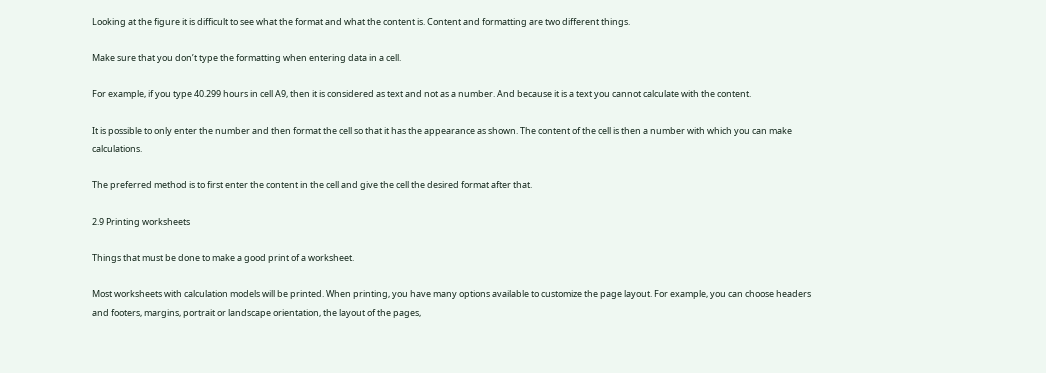Looking at the figure it is difficult to see what the format and what the content is. Content and formatting are two different things.

Make sure that you don’t type the formatting when entering data in a cell.

For example, if you type 40.299 hours in cell A9, then it is considered as text and not as a number. And because it is a text you cannot calculate with the content.

It is possible to only enter the number and then format the cell so that it has the appearance as shown. The content of the cell is then a number with which you can make calculations.

The preferred method is to first enter the content in the cell and give the cell the desired format after that.

2.9 Printing worksheets

Things that must be done to make a good print of a worksheet.

Most worksheets with calculation models will be printed. When printing, you have many options available to customize the page layout. For example, you can choose headers and footers, margins, portrait or landscape orientation, the layout of the pages,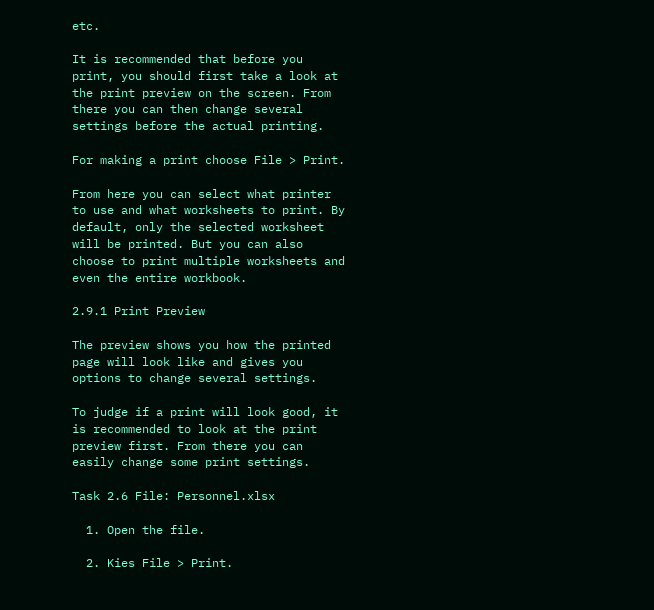etc.

It is recommended that before you print, you should first take a look at the print preview on the screen. From there you can then change several settings before the actual printing.

For making a print choose File > Print.

From here you can select what printer to use and what worksheets to print. By default, only the selected worksheet will be printed. But you can also choose to print multiple worksheets and even the entire workbook.

2.9.1 Print Preview

The preview shows you how the printed page will look like and gives you options to change several settings.

To judge if a print will look good, it is recommended to look at the print preview first. From there you can easily change some print settings.

Task 2.6 File: Personnel.xlsx

  1. Open the file.

  2. Kies File > Print.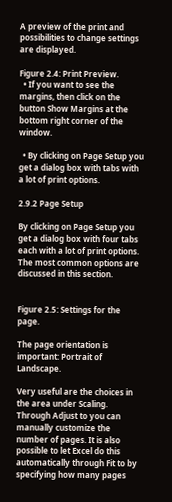A preview of the print and possibilities to change settings are displayed.

Figure 2.4: Print Preview.
  • If you want to see the margins, then click on the button Show Margins at the bottom right corner of the window.

  • By clicking on Page Setup you get a dialog box with tabs with a lot of print options.

2.9.2 Page Setup

By clicking on Page Setup you get a dialog box with four tabs each with a lot of print options. The most common options are discussed in this section.


Figure 2.5: Settings for the page.

The page orientation is important: Portrait of Landscape.

Very useful are the choices in the area under Scaling. Through Adjust to you can manually customize the number of pages. It is also possible to let Excel do this automatically through Fit to by specifying how many pages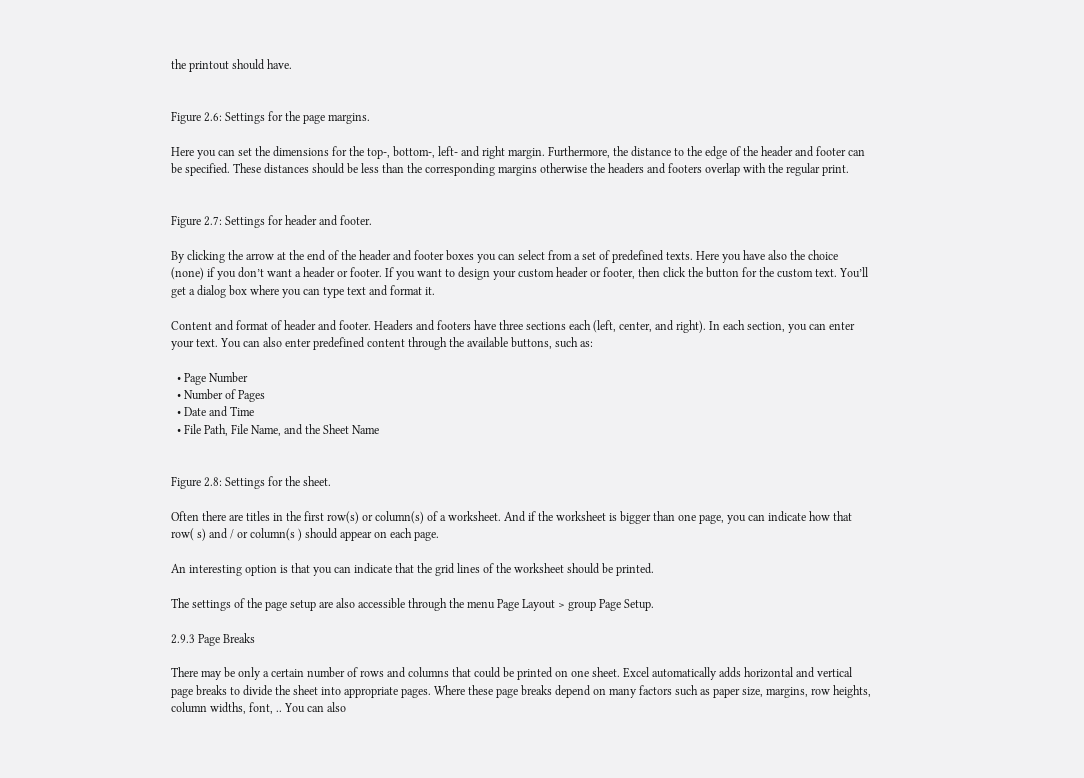the printout should have.


Figure 2.6: Settings for the page margins.

Here you can set the dimensions for the top-, bottom-, left- and right margin. Furthermore, the distance to the edge of the header and footer can be specified. These distances should be less than the corresponding margins otherwise the headers and footers overlap with the regular print.


Figure 2.7: Settings for header and footer.

By clicking the arrow at the end of the header and footer boxes you can select from a set of predefined texts. Here you have also the choice (none) if you don’t want a header or footer. If you want to design your custom header or footer, then click the button for the custom text. You’ll get a dialog box where you can type text and format it.

Content and format of header and footer. Headers and footers have three sections each (left, center, and right). In each section, you can enter your text. You can also enter predefined content through the available buttons, such as:

  • Page Number
  • Number of Pages
  • Date and Time
  • File Path, File Name, and the Sheet Name


Figure 2.8: Settings for the sheet.

Often there are titles in the first row(s) or column(s) of a worksheet. And if the worksheet is bigger than one page, you can indicate how that row( s) and / or column(s ) should appear on each page.

An interesting option is that you can indicate that the grid lines of the worksheet should be printed.

The settings of the page setup are also accessible through the menu Page Layout > group Page Setup.

2.9.3 Page Breaks

There may be only a certain number of rows and columns that could be printed on one sheet. Excel automatically adds horizontal and vertical page breaks to divide the sheet into appropriate pages. Where these page breaks depend on many factors such as paper size, margins, row heights, column widths, font, .. You can also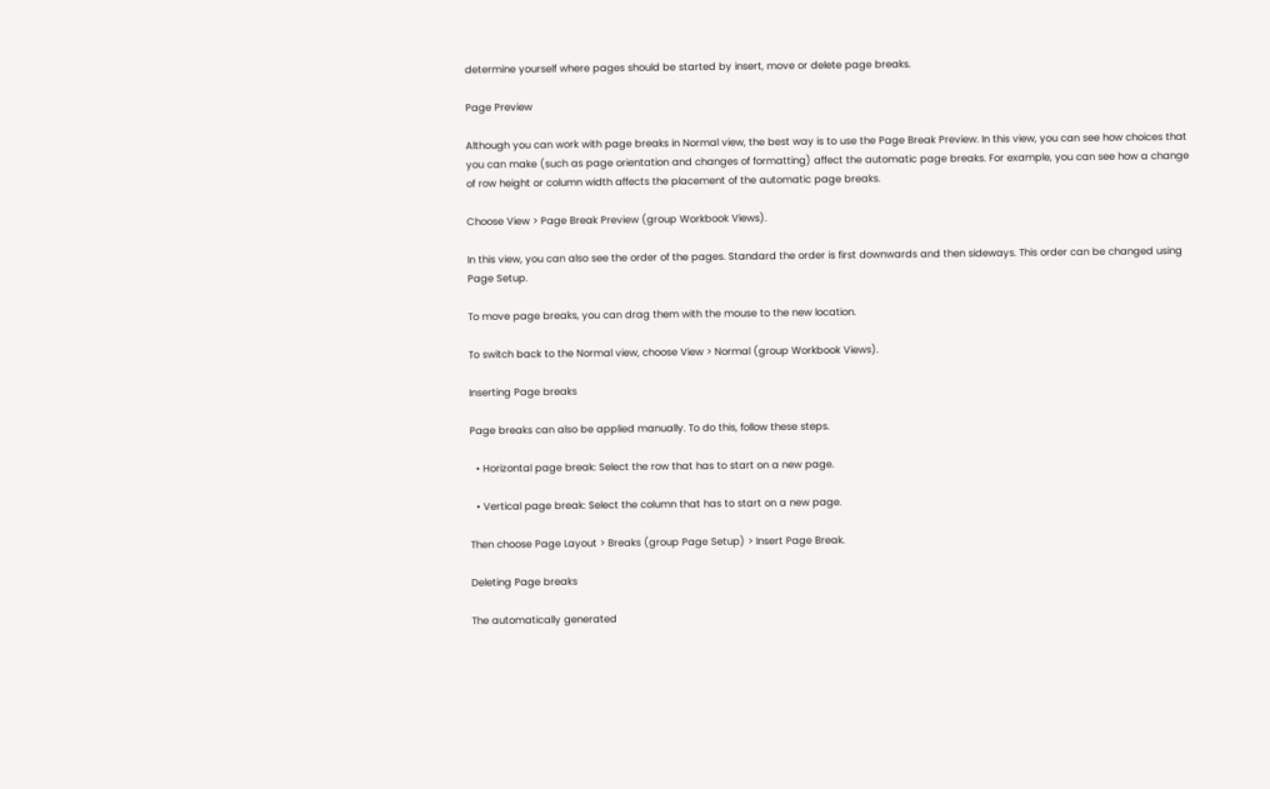determine yourself where pages should be started by insert, move or delete page breaks.

Page Preview

Although you can work with page breaks in Normal view, the best way is to use the Page Break Preview. In this view, you can see how choices that you can make (such as page orientation and changes of formatting) affect the automatic page breaks. For example, you can see how a change of row height or column width affects the placement of the automatic page breaks.

Choose View > Page Break Preview (group Workbook Views).

In this view, you can also see the order of the pages. Standard the order is first downwards and then sideways. This order can be changed using Page Setup.

To move page breaks, you can drag them with the mouse to the new location.

To switch back to the Normal view, choose View > Normal (group Workbook Views).

Inserting Page breaks

Page breaks can also be applied manually. To do this, follow these steps.

  • Horizontal page break: Select the row that has to start on a new page.

  • Vertical page break: Select the column that has to start on a new page.

Then choose Page Layout > Breaks (group Page Setup) > Insert Page Break.

Deleting Page breaks

The automatically generated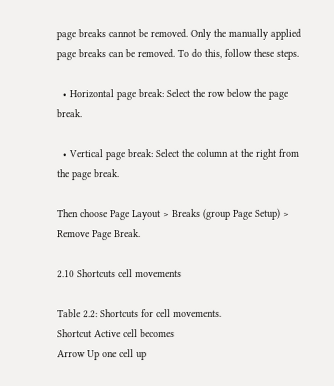page breaks cannot be removed. Only the manually applied page breaks can be removed. To do this, follow these steps.

  • Horizontal page break: Select the row below the page break.

  • Vertical page break: Select the column at the right from the page break.

Then choose Page Layout > Breaks (group Page Setup) > Remove Page Break.

2.10 Shortcuts cell movements

Table 2.2: Shortcuts for cell movements.
Shortcut Active cell becomes
Arrow Up one cell up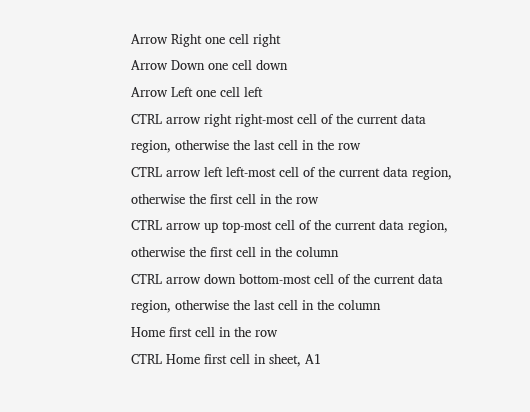Arrow Right one cell right
Arrow Down one cell down
Arrow Left one cell left
CTRL arrow right right-most cell of the current data region, otherwise the last cell in the row
CTRL arrow left left-most cell of the current data region, otherwise the first cell in the row
CTRL arrow up top-most cell of the current data region, otherwise the first cell in the column
CTRL arrow down bottom-most cell of the current data region, otherwise the last cell in the column
Home first cell in the row
CTRL Home first cell in sheet, A1